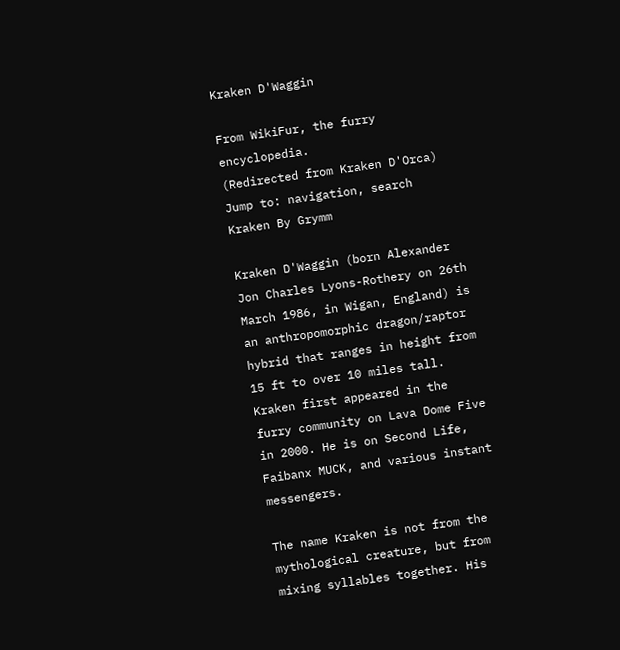Kraken D'Waggin

From WikiFur, the furry encyclopedia.
(Redirected from Kraken D'Orca)
Jump to: navigation, search
Kraken By Grymm

Kraken D'Waggin (born Alexander Jon Charles Lyons-Rothery on 26th March 1986, in Wigan, England) is an anthropomorphic dragon/raptor hybrid that ranges in height from 15 ft to over 10 miles tall. Kraken first appeared in the furry community on Lava Dome Five in 2000. He is on Second Life, Faibanx MUCK, and various instant messengers.

The name Kraken is not from the mythological creature, but from mixing syllables together. His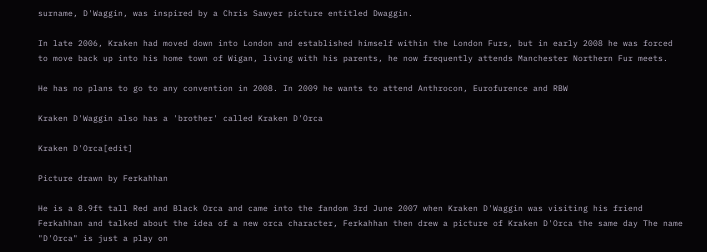surname, D'Waggin, was inspired by a Chris Sawyer picture entitled Dwaggin.

In late 2006, Kraken had moved down into London and established himself within the London Furs, but in early 2008 he was forced to move back up into his home town of Wigan, living with his parents, he now frequently attends Manchester Northern Fur meets.

He has no plans to go to any convention in 2008. In 2009 he wants to attend Anthrocon, Eurofurence and RBW

Kraken D'Waggin also has a 'brother' called Kraken D'Orca

Kraken D'Orca[edit]

Picture drawn by Ferkahhan

He is a 8.9ft tall Red and Black Orca and came into the fandom 3rd June 2007 when Kraken D'Waggin was visiting his friend Ferkahhan and talked about the idea of a new orca character, Ferkahhan then drew a picture of Kraken D'Orca the same day The name "D'Orca" is just a play on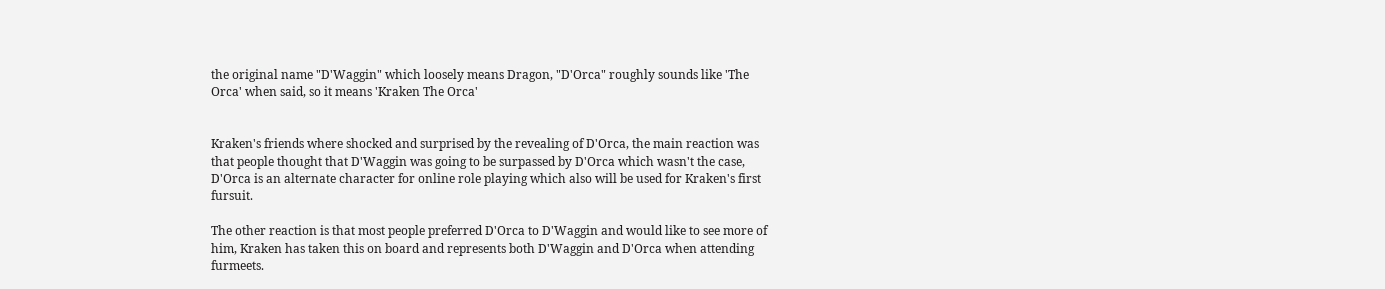the original name "D'Waggin" which loosely means Dragon, "D'Orca" roughly sounds like 'The Orca' when said, so it means 'Kraken The Orca'


Kraken's friends where shocked and surprised by the revealing of D'Orca, the main reaction was that people thought that D'Waggin was going to be surpassed by D'Orca which wasn't the case, D'Orca is an alternate character for online role playing which also will be used for Kraken's first fursuit.

The other reaction is that most people preferred D'Orca to D'Waggin and would like to see more of him, Kraken has taken this on board and represents both D'Waggin and D'Orca when attending furmeets.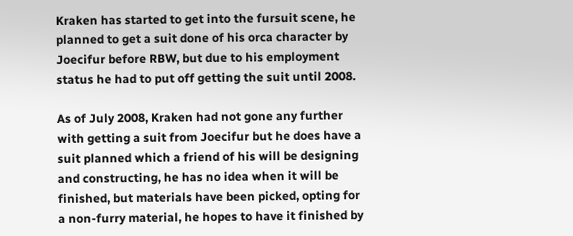Kraken has started to get into the fursuit scene, he planned to get a suit done of his orca character by Joecifur before RBW, but due to his employment status he had to put off getting the suit until 2008.

As of July 2008, Kraken had not gone any further with getting a suit from Joecifur but he does have a suit planned which a friend of his will be designing and constructing, he has no idea when it will be finished, but materials have been picked, opting for a non-furry material, he hopes to have it finished by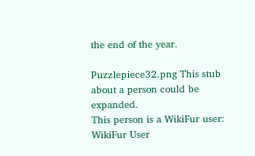the end of the year.

Puzzlepiece32.png This stub about a person could be expanded.
This person is a WikiFur user: WikiFur User